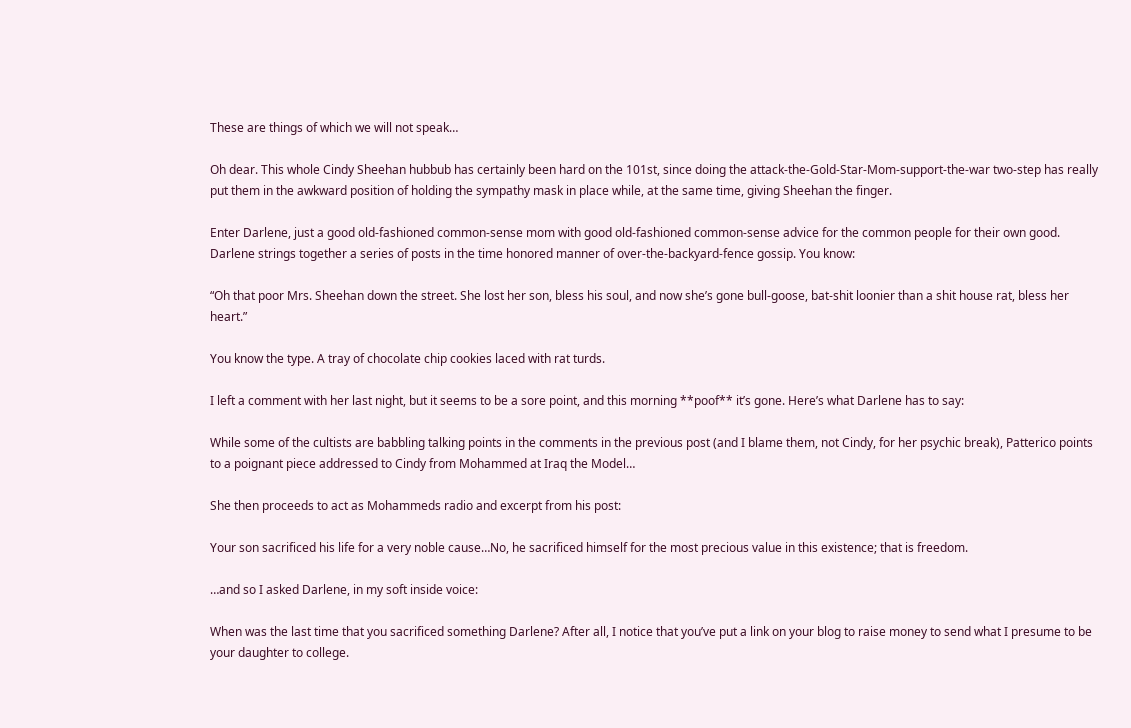These are things of which we will not speak…

Oh dear. This whole Cindy Sheehan hubbub has certainly been hard on the 101st, since doing the attack-the-Gold-Star-Mom-support-the-war two-step has really put them in the awkward position of holding the sympathy mask in place while, at the same time, giving Sheehan the finger.

Enter Darlene, just a good old-fashioned common-sense mom with good old-fashioned common-sense advice for the common people for their own good. Darlene strings together a series of posts in the time honored manner of over-the-backyard-fence gossip. You know:

“Oh that poor Mrs. Sheehan down the street. She lost her son, bless his soul, and now she’s gone bull-goose, bat-shit loonier than a shit house rat, bless her heart.”

You know the type. A tray of chocolate chip cookies laced with rat turds.

I left a comment with her last night, but it seems to be a sore point, and this morning **poof** it’s gone. Here’s what Darlene has to say:

While some of the cultists are babbling talking points in the comments in the previous post (and I blame them, not Cindy, for her psychic break), Patterico points to a poignant piece addressed to Cindy from Mohammed at Iraq the Model…

She then proceeds to act as Mohammeds radio and excerpt from his post:

Your son sacrificed his life for a very noble cause…No, he sacrificed himself for the most precious value in this existence; that is freedom.

…and so I asked Darlene, in my soft inside voice:

When was the last time that you sacrificed something Darlene? After all, I notice that you’ve put a link on your blog to raise money to send what I presume to be your daughter to college.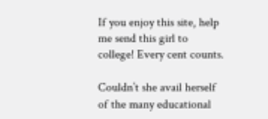If you enjoy this site, help me send this girl to college! Every cent counts.

Couldn’t she avail herself of the many educational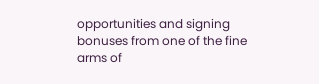opportunities and signing bonuses from one of the fine arms of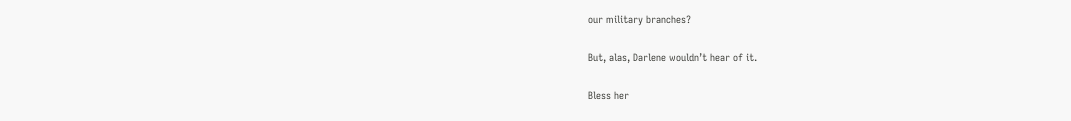our military branches?

But, alas, Darlene wouldn’t hear of it.

Bless her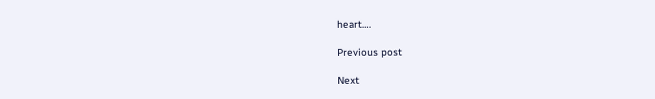heart….

Previous post

Next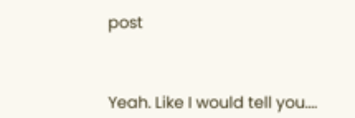post



Yeah. Like I would tell you....